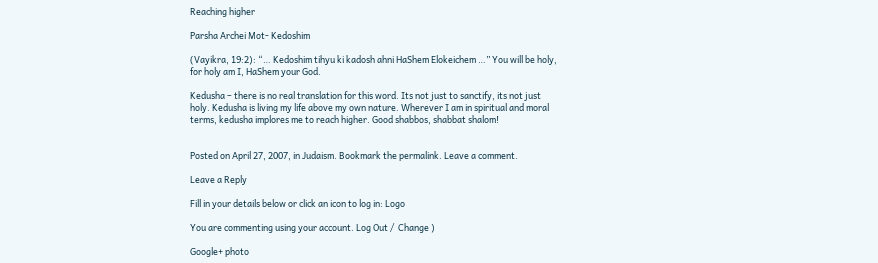Reaching higher

Parsha Archei Mot- Kedoshim

(Vayikra, 19:2): “… Kedoshim tihyu ki kadosh ahni HaShem Elokeichem …” You will be holy, for holy am I, HaShem your God.

Kedusha – there is no real translation for this word. Its not just to sanctify, its not just holy. Kedusha is living my life above my own nature. Wherever I am in spiritual and moral terms, kedusha implores me to reach higher. Good shabbos, shabbat shalom!


Posted on April 27, 2007, in Judaism. Bookmark the permalink. Leave a comment.

Leave a Reply

Fill in your details below or click an icon to log in: Logo

You are commenting using your account. Log Out /  Change )

Google+ photo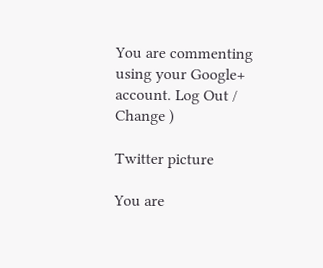You are commenting using your Google+ account. Log Out /  Change )

Twitter picture

You are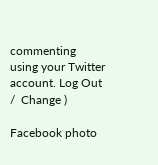commenting using your Twitter account. Log Out /  Change )

Facebook photo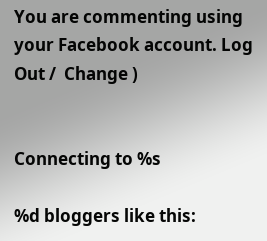You are commenting using your Facebook account. Log Out /  Change )


Connecting to %s

%d bloggers like this: